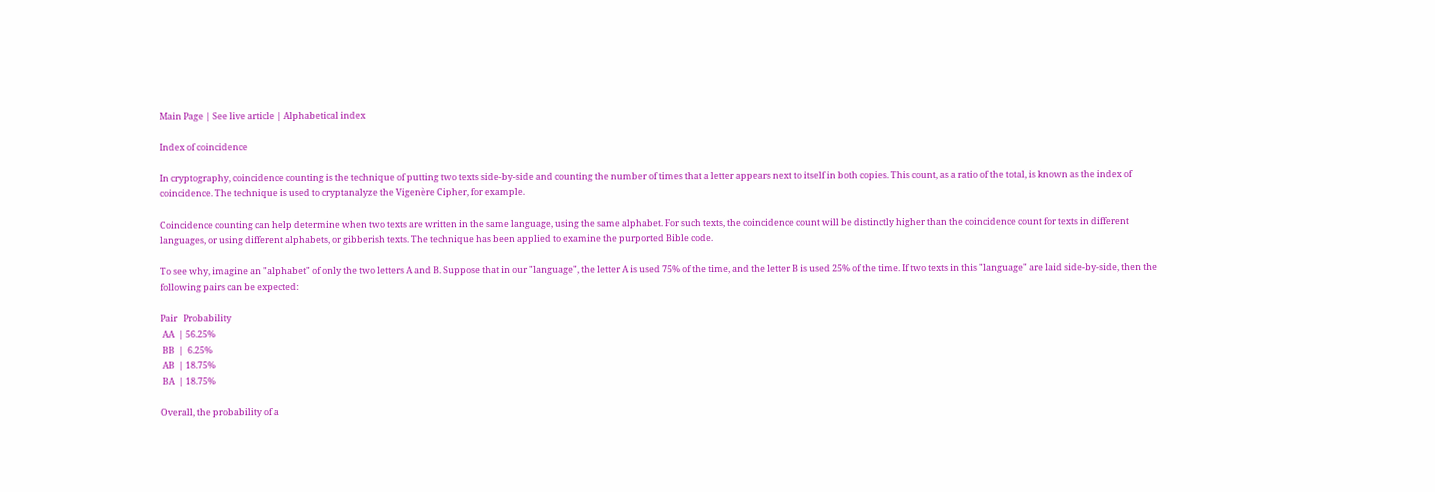Main Page | See live article | Alphabetical index

Index of coincidence

In cryptography, coincidence counting is the technique of putting two texts side-by-side and counting the number of times that a letter appears next to itself in both copies. This count, as a ratio of the total, is known as the index of coincidence. The technique is used to cryptanalyze the Vigenère Cipher, for example.

Coincidence counting can help determine when two texts are written in the same language, using the same alphabet. For such texts, the coincidence count will be distinctly higher than the coincidence count for texts in different languages, or using different alphabets, or gibberish texts. The technique has been applied to examine the purported Bible code.

To see why, imagine an "alphabet" of only the two letters A and B. Suppose that in our "language", the letter A is used 75% of the time, and the letter B is used 25% of the time. If two texts in this "language" are laid side-by-side, then the following pairs can be expected:

Pair   Probability
 AA  | 56.25%
 BB  |  6.25%
 AB  | 18.75%
 BA  | 18.75%

Overall, the probability of a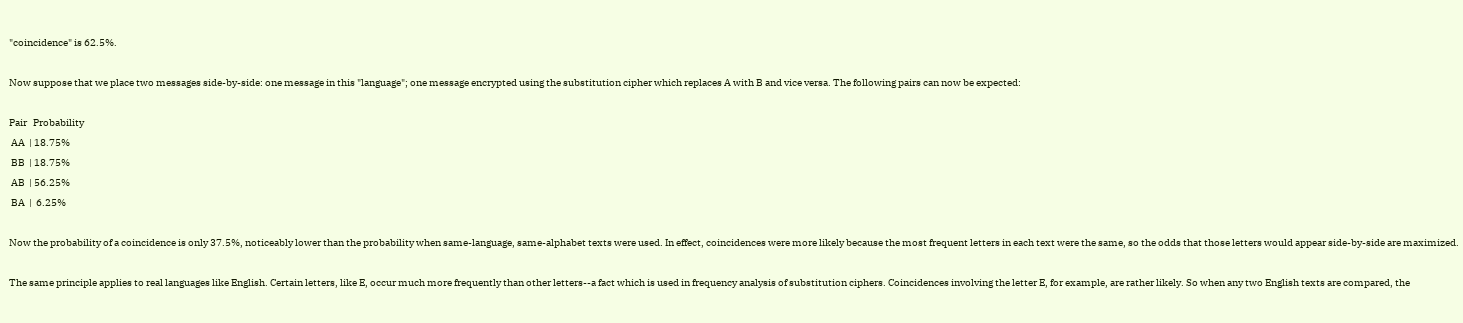"coincidence" is 62.5%.

Now suppose that we place two messages side-by-side: one message in this "language"; one message encrypted using the substitution cipher which replaces A with B and vice versa. The following pairs can now be expected:

Pair   Probability
 AA  | 18.75%
 BB  | 18.75%
 AB  | 56.25%
 BA  |  6.25%

Now the probability of a coincidence is only 37.5%, noticeably lower than the probability when same-language, same-alphabet texts were used. In effect, coincidences were more likely because the most frequent letters in each text were the same, so the odds that those letters would appear side-by-side are maximized.

The same principle applies to real languages like English. Certain letters, like E, occur much more frequently than other letters--a fact which is used in frequency analysis of substitution ciphers. Coincidences involving the letter E, for example, are rather likely. So when any two English texts are compared, the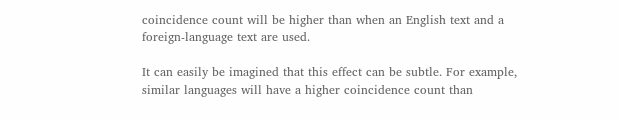coincidence count will be higher than when an English text and a foreign-language text are used.

It can easily be imagined that this effect can be subtle. For example, similar languages will have a higher coincidence count than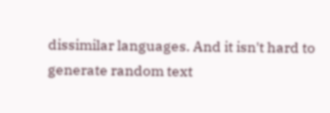dissimilar languages. And it isn't hard to generate random text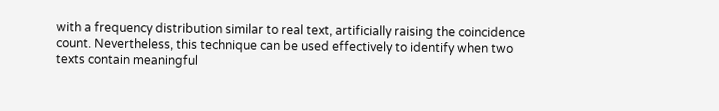with a frequency distribution similar to real text, artificially raising the coincidence count. Nevertheless, this technique can be used effectively to identify when two texts contain meaningful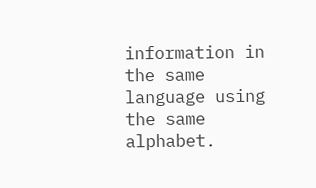information in the same language using the same alphabet.